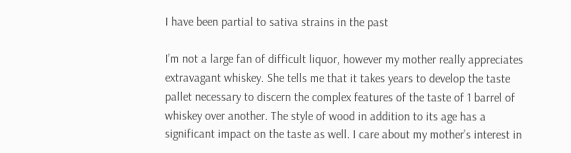I have been partial to sativa strains in the past

I’m not a large fan of difficult liquor, however my mother really appreciates extravagant whiskey. She tells me that it takes years to develop the taste pallet necessary to discern the complex features of the taste of 1 barrel of whiskey over another. The style of wood in addition to its age has a significant impact on the taste as well. I care about my mother’s interest in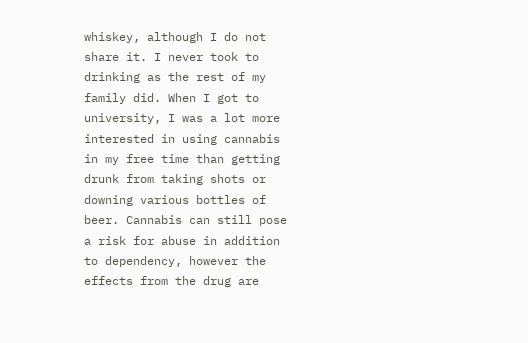whiskey, although I do not share it. I never took to drinking as the rest of my family did. When I got to university, I was a lot more interested in using cannabis in my free time than getting drunk from taking shots or downing various bottles of beer. Cannabis can still pose a risk for abuse in addition to dependency, however the effects from the drug are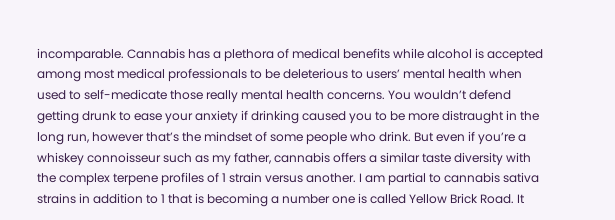incomparable. Cannabis has a plethora of medical benefits while alcohol is accepted among most medical professionals to be deleterious to users’ mental health when used to self-medicate those really mental health concerns. You wouldn’t defend getting drunk to ease your anxiety if drinking caused you to be more distraught in the long run, however that’s the mindset of some people who drink. But even if you’re a whiskey connoisseur such as my father, cannabis offers a similar taste diversity with the complex terpene profiles of 1 strain versus another. I am partial to cannabis sativa strains in addition to 1 that is becoming a number one is called Yellow Brick Road. It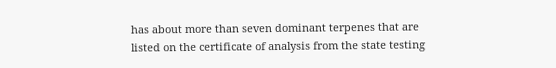has about more than seven dominant terpenes that are listed on the certificate of analysis from the state testing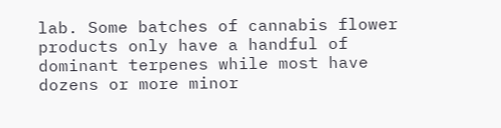lab. Some batches of cannabis flower products only have a handful of dominant terpenes while most have dozens or more minor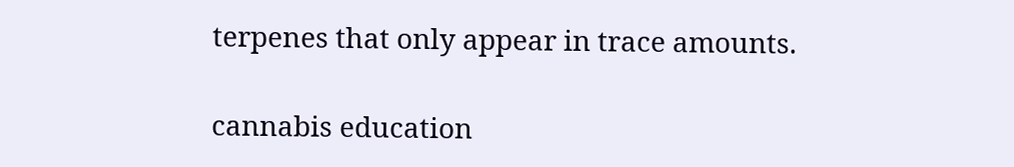terpenes that only appear in trace amounts.

cannabis education